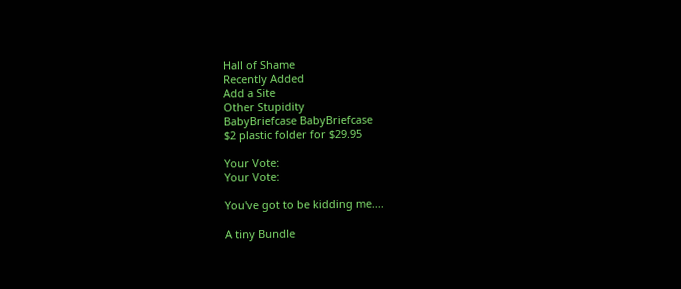Hall of Shame
Recently Added
Add a Site
Other Stupidity
BabyBriefcase BabyBriefcase
$2 plastic folder for $29.95

Your Vote:
Your Vote:

You've got to be kidding me....

A tiny Bundle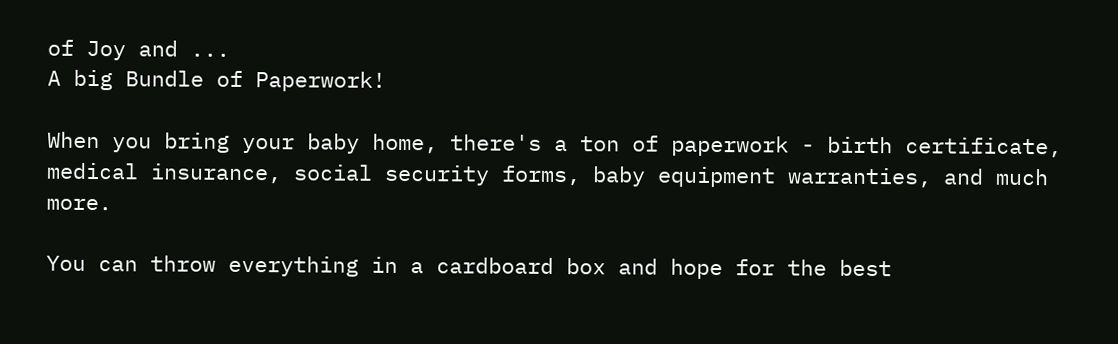of Joy and ...
A big Bundle of Paperwork!

When you bring your baby home, there's a ton of paperwork - birth certificate, medical insurance, social security forms, baby equipment warranties, and much more.

You can throw everything in a cardboard box and hope for the best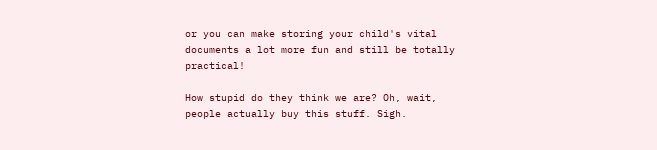or you can make storing your child's vital documents a lot more fun and still be totally practical!

How stupid do they think we are? Oh, wait, people actually buy this stuff. Sigh.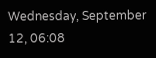Wednesday, September 12, 06:08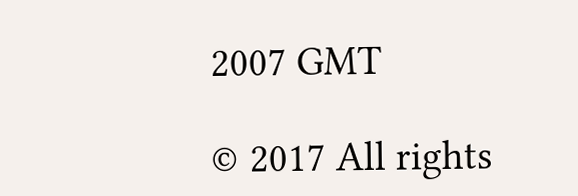2007 GMT

© 2017 All rights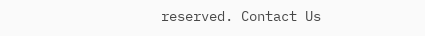reserved. Contact Us